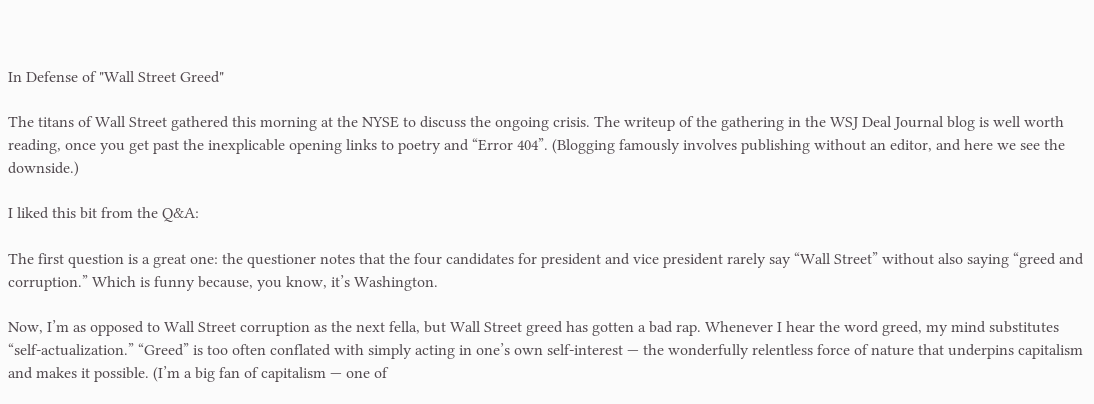In Defense of "Wall Street Greed"

The titans of Wall Street gathered this morning at the NYSE to discuss the ongoing crisis. The writeup of the gathering in the WSJ Deal Journal blog is well worth reading, once you get past the inexplicable opening links to poetry and “Error 404”. (Blogging famously involves publishing without an editor, and here we see the downside.)

I liked this bit from the Q&A:

The first question is a great one: the questioner notes that the four candidates for president and vice president rarely say “Wall Street” without also saying “greed and corruption.” Which is funny because, you know, it’s Washington.

Now, I’m as opposed to Wall Street corruption as the next fella, but Wall Street greed has gotten a bad rap. Whenever I hear the word greed, my mind substitutes “self-actualization.” “Greed” is too often conflated with simply acting in one’s own self-interest — the wonderfully relentless force of nature that underpins capitalism and makes it possible. (I’m a big fan of capitalism — one of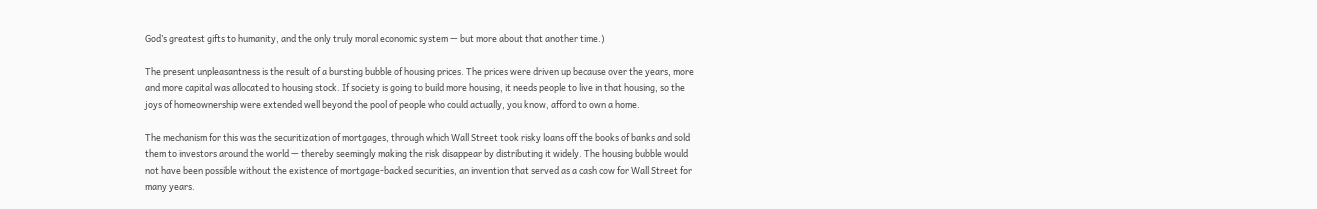God’s greatest gifts to humanity, and the only truly moral economic system — but more about that another time.)

The present unpleasantness is the result of a bursting bubble of housing prices. The prices were driven up because over the years, more and more capital was allocated to housing stock. If society is going to build more housing, it needs people to live in that housing, so the joys of homeownership were extended well beyond the pool of people who could actually, you know, afford to own a home.

The mechanism for this was the securitization of mortgages, through which Wall Street took risky loans off the books of banks and sold them to investors around the world — thereby seemingly making the risk disappear by distributing it widely. The housing bubble would not have been possible without the existence of mortgage-backed securities, an invention that served as a cash cow for Wall Street for many years.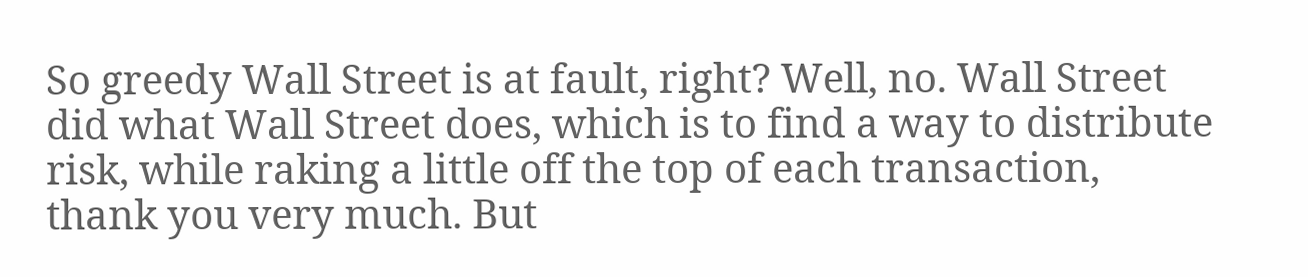So greedy Wall Street is at fault, right? Well, no. Wall Street did what Wall Street does, which is to find a way to distribute risk, while raking a little off the top of each transaction, thank you very much. But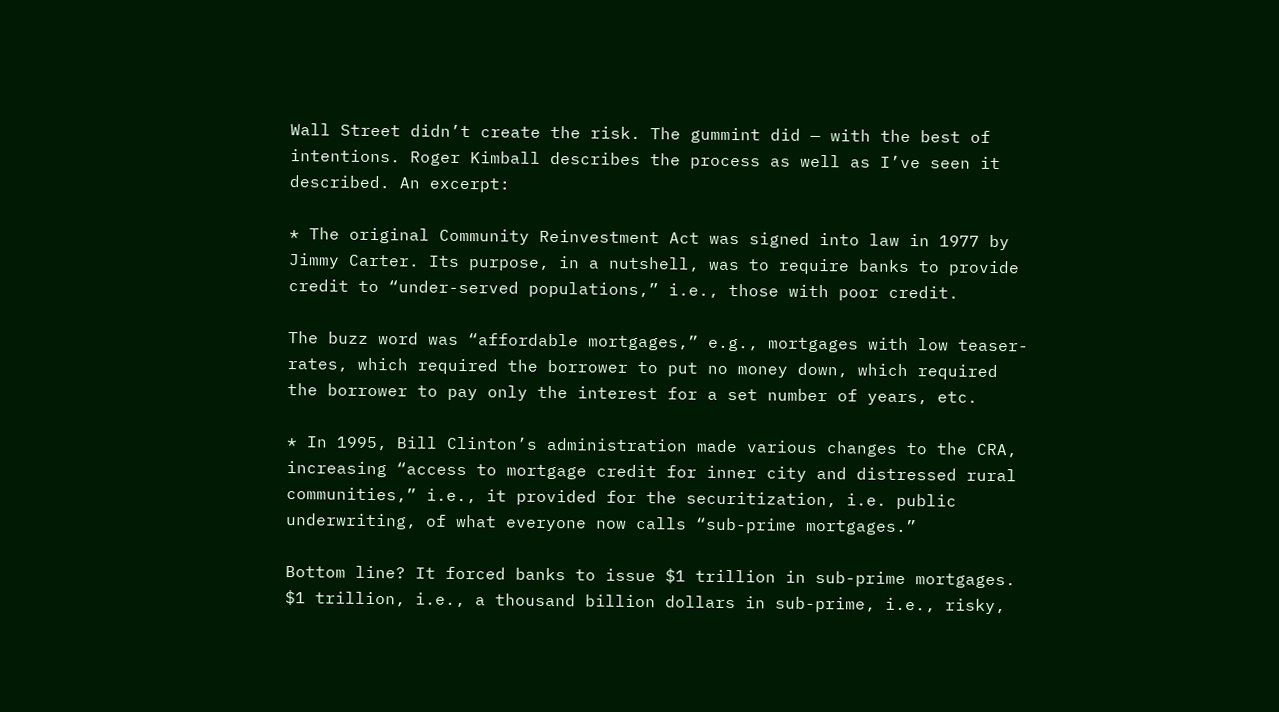Wall Street didn’t create the risk. The gummint did — with the best of intentions. Roger Kimball describes the process as well as I’ve seen it described. An excerpt:

* The original Community Reinvestment Act was signed into law in 1977 by Jimmy Carter. Its purpose, in a nutshell, was to require banks to provide credit to “under-served populations,” i.e., those with poor credit.

The buzz word was “affordable mortgages,” e.g., mortgages with low teaser-rates, which required the borrower to put no money down, which required the borrower to pay only the interest for a set number of years, etc.

* In 1995, Bill Clinton’s administration made various changes to the CRA, increasing “access to mortgage credit for inner city and distressed rural communities,” i.e., it provided for the securitization, i.e. public underwriting, of what everyone now calls “sub-prime mortgages.”

Bottom line? It forced banks to issue $1 trillion in sub-prime mortgages. $1 trillion, i.e., a thousand billion dollars in sub-prime, i.e., risky,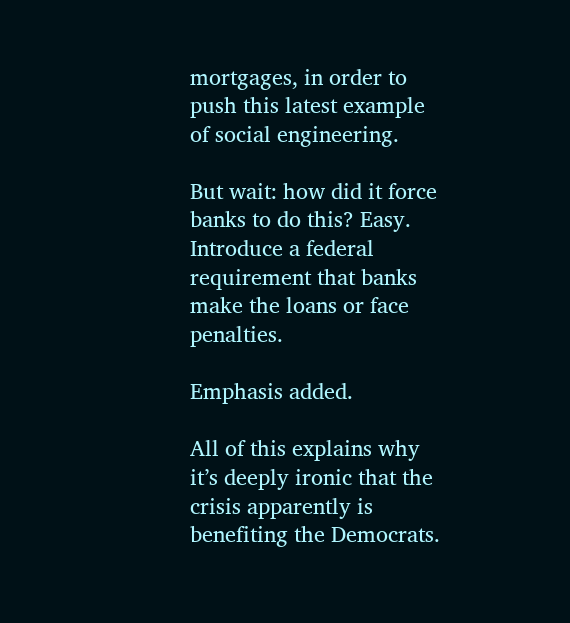mortgages, in order to push this latest example of social engineering.

But wait: how did it force banks to do this? Easy. Introduce a federal requirement that banks make the loans or face penalties.

Emphasis added.

All of this explains why it’s deeply ironic that the crisis apparently is benefiting the Democrats.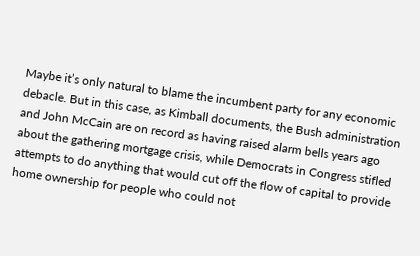Maybe it’s only natural to blame the incumbent party for any economic debacle. But in this case, as Kimball documents, the Bush administration and John McCain are on record as having raised alarm bells years ago about the gathering mortgage crisis, while Democrats in Congress stifled attempts to do anything that would cut off the flow of capital to provide home ownership for people who could not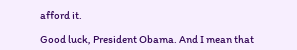afford it.

Good luck, President Obama. And I mean that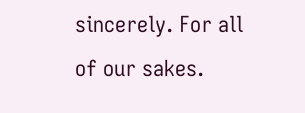sincerely. For all of our sakes.